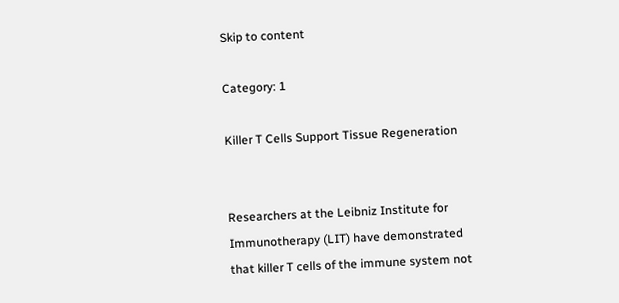Skip to content

Category: 1

Killer T Cells Support Tissue Regeneration


Researchers at the Leibniz Institute for Immunotherapy (LIT) have demonstrated that killer T cells of the immune system not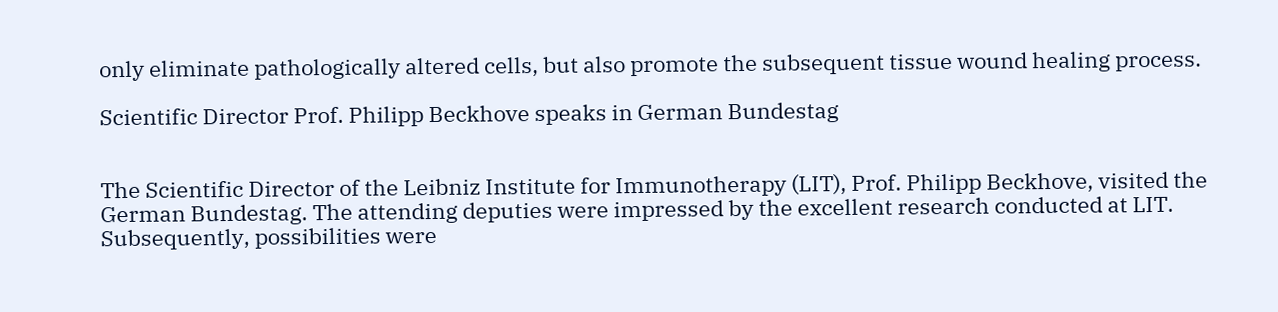only eliminate pathologically altered cells, but also promote the subsequent tissue wound healing process.

Scientific Director Prof. Philipp Beckhove speaks in German Bundestag


The Scientific Director of the Leibniz Institute for Immunotherapy (LIT), Prof. Philipp Beckhove, visited the German Bundestag. The attending deputies were impressed by the excellent research conducted at LIT. Subsequently, possibilities were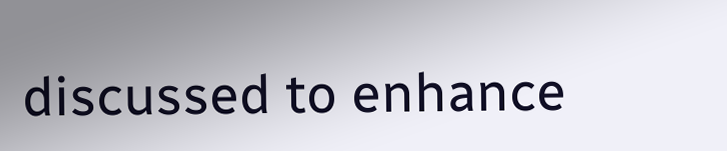discussed to enhance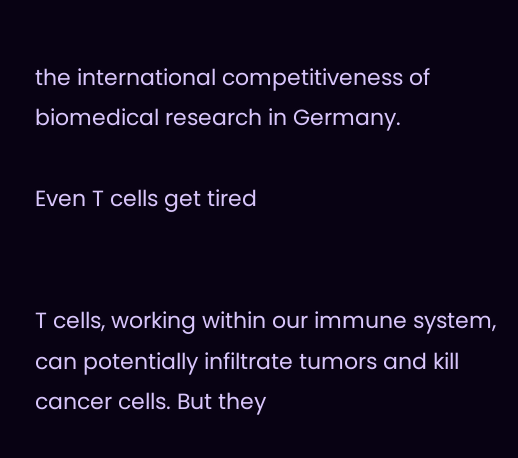the international competitiveness of biomedical research in Germany.

Even T cells get tired


T cells, working within our immune system, can potentially infiltrate tumors and kill cancer cells. But they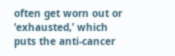often get worn out or ‘exhausted,’ which puts the anti-cancer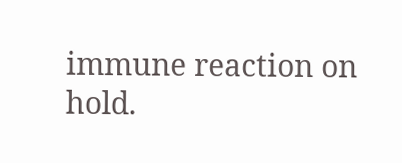immune reaction on hold.